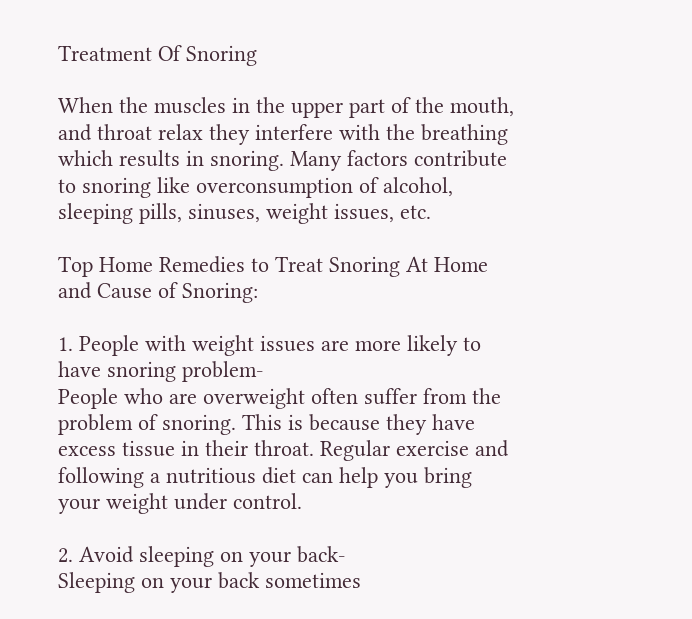Treatment Of Snoring

When the muscles in the upper part of the mouth, and throat relax they interfere with the breathing which results in snoring. Many factors contribute to snoring like overconsumption of alcohol, sleeping pills, sinuses, weight issues, etc.

Top Home Remedies to Treat Snoring At Home and Cause of Snoring:

1. People with weight issues are more likely to have snoring problem-
People who are overweight often suffer from the problem of snoring. This is because they have excess tissue in their throat. Regular exercise and following a nutritious diet can help you bring your weight under control.

2. Avoid sleeping on your back-
Sleeping on your back sometimes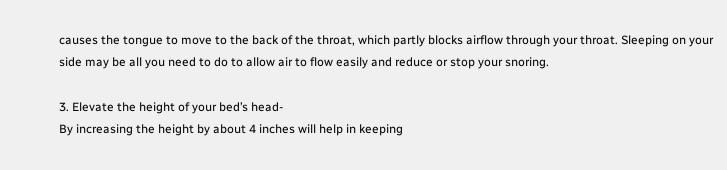causes the tongue to move to the back of the throat, which partly blocks airflow through your throat. Sleeping on your side may be all you need to do to allow air to flow easily and reduce or stop your snoring.

3. Elevate the height of your bed’s head-
By increasing the height by about 4 inches will help in keeping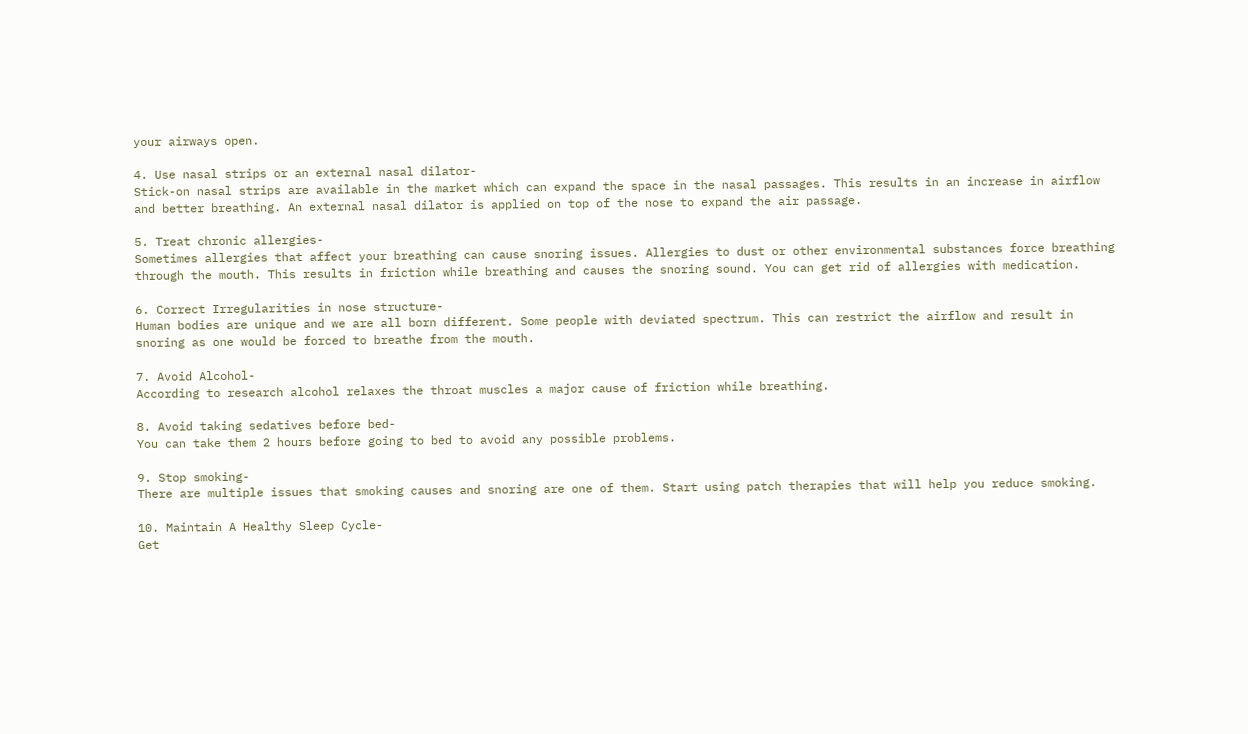your airways open.

4. Use nasal strips or an external nasal dilator-
Stick-on nasal strips are available in the market which can expand the space in the nasal passages. This results in an increase in airflow and better breathing. An external nasal dilator is applied on top of the nose to expand the air passage.

5. Treat chronic allergies-
Sometimes allergies that affect your breathing can cause snoring issues. Allergies to dust or other environmental substances force breathing through the mouth. This results in friction while breathing and causes the snoring sound. You can get rid of allergies with medication.

6. Correct Irregularities in nose structure-
Human bodies are unique and we are all born different. Some people with deviated spectrum. This can restrict the airflow and result in snoring as one would be forced to breathe from the mouth.

7. Avoid Alcohol-
According to research alcohol relaxes the throat muscles a major cause of friction while breathing.

8. Avoid taking sedatives before bed-
You can take them 2 hours before going to bed to avoid any possible problems.

9. Stop smoking-
There are multiple issues that smoking causes and snoring are one of them. Start using patch therapies that will help you reduce smoking.

10. Maintain A Healthy Sleep Cycle-
Get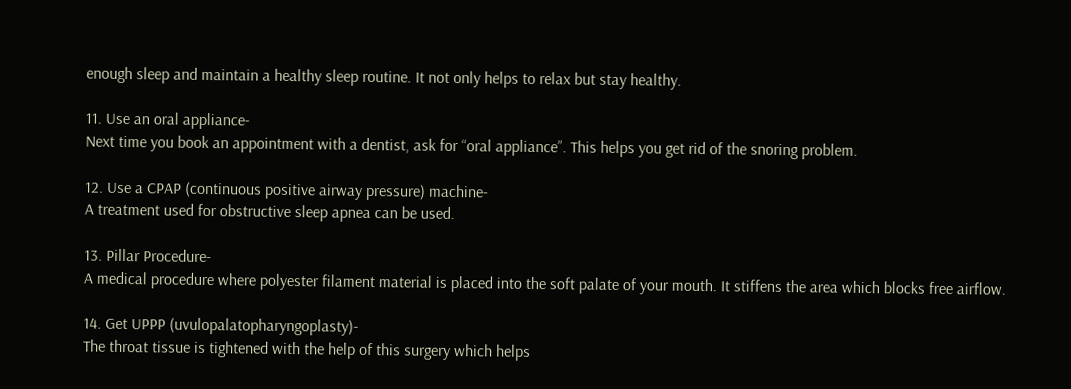enough sleep and maintain a healthy sleep routine. It not only helps to relax but stay healthy.

11. Use an oral appliance-
Next time you book an appointment with a dentist, ask for “oral appliance”. This helps you get rid of the snoring problem.

12. Use a CPAP (continuous positive airway pressure) machine-
A treatment used for obstructive sleep apnea can be used.

13. Pillar Procedure-
A medical procedure where polyester filament material is placed into the soft palate of your mouth. It stiffens the area which blocks free airflow.

14. Get UPPP (uvulopalatopharyngoplasty)-
The throat tissue is tightened with the help of this surgery which helps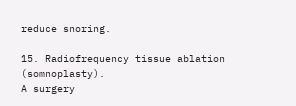reduce snoring.

15. Radiofrequency tissue ablation (somnoplasty).
A surgery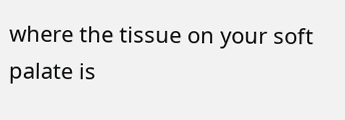where the tissue on your soft palate is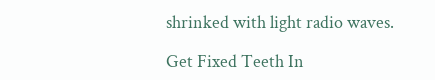shrinked with light radio waves.

Get Fixed Teeth In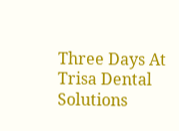Three Days At Trisa Dental Solutions